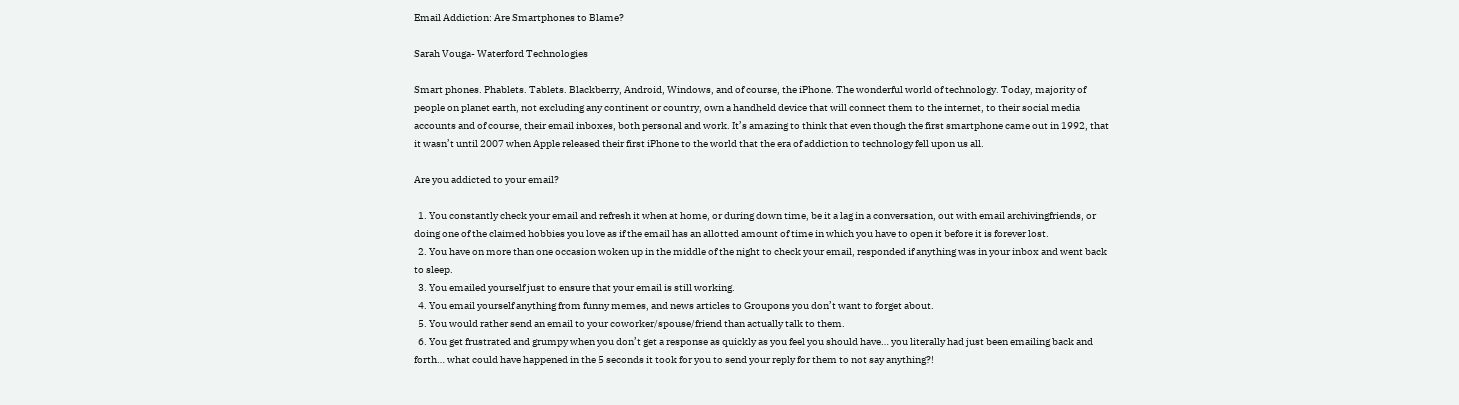Email Addiction: Are Smartphones to Blame?

Sarah Vouga- Waterford Technologies

Smart phones. Phablets. Tablets. Blackberry, Android, Windows, and of course, the iPhone. The wonderful world of technology. Today, majority of people on planet earth, not excluding any continent or country, own a handheld device that will connect them to the internet, to their social media accounts and of course, their email inboxes, both personal and work. It’s amazing to think that even though the first smartphone came out in 1992, that it wasn’t until 2007 when Apple released their first iPhone to the world that the era of addiction to technology fell upon us all.

Are you addicted to your email?

  1. You constantly check your email and refresh it when at home, or during down time, be it a lag in a conversation, out with email archivingfriends, or doing one of the claimed hobbies you love as if the email has an allotted amount of time in which you have to open it before it is forever lost.
  2. You have on more than one occasion woken up in the middle of the night to check your email, responded if anything was in your inbox and went back to sleep.
  3. You emailed yourself just to ensure that your email is still working.
  4. You email yourself anything from funny memes, and news articles to Groupons you don’t want to forget about.
  5. You would rather send an email to your coworker/spouse/friend than actually talk to them.
  6. You get frustrated and grumpy when you don’t get a response as quickly as you feel you should have… you literally had just been emailing back and forth… what could have happened in the 5 seconds it took for you to send your reply for them to not say anything?!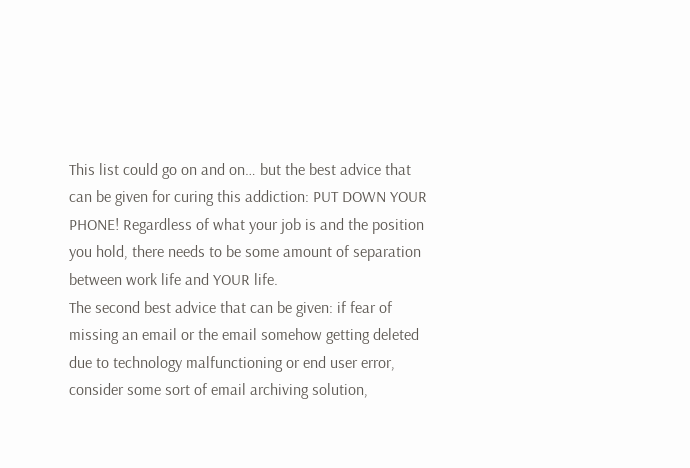This list could go on and on… but the best advice that can be given for curing this addiction: PUT DOWN YOUR PHONE! Regardless of what your job is and the position you hold, there needs to be some amount of separation between work life and YOUR life.
The second best advice that can be given: if fear of missing an email or the email somehow getting deleted due to technology malfunctioning or end user error, consider some sort of email archiving solution,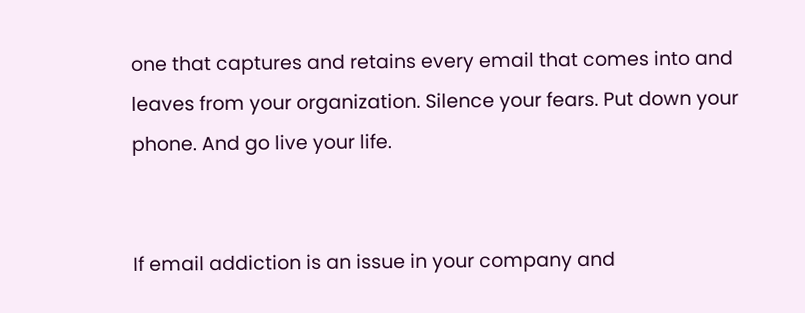one that captures and retains every email that comes into and leaves from your organization. Silence your fears. Put down your phone. And go live your life.


If email addiction is an issue in your company and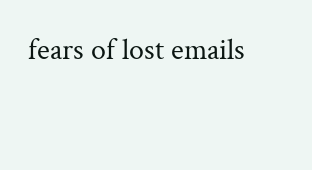fears of lost emails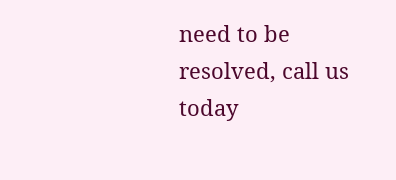need to be resolved, call us today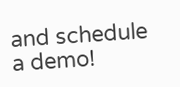and schedule a demo!